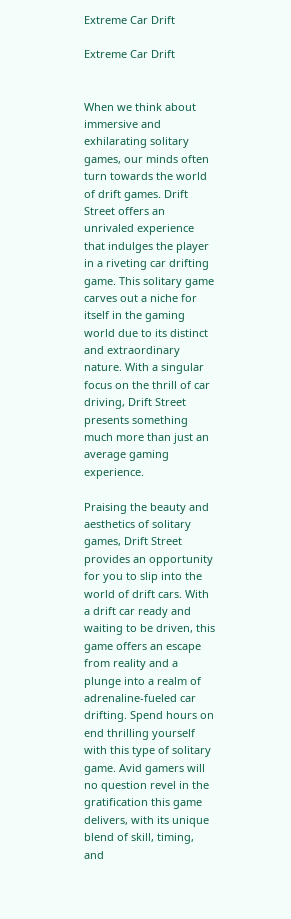Extreme Car Drift

Extreme Car Drift


When we think about immersive and exhilarating solitary games, our minds often turn towards the world of drift games. Drift Street offers an unrivaled experience that indulges the player in a riveting car drifting game. This solitary game carves out a niche for itself in the gaming world due to its distinct and extraordinary nature. With a singular focus on the thrill of car driving, Drift Street presents something much more than just an average gaming experience.

Praising the beauty and aesthetics of solitary games, Drift Street provides an opportunity for you to slip into the world of drift cars. With a drift car ready and waiting to be driven, this game offers an escape from reality and a plunge into a realm of adrenaline-fueled car drifting. Spend hours on end thrilling yourself with this type of solitary game. Avid gamers will no question revel in the gratification this game delivers, with its unique blend of skill, timing, and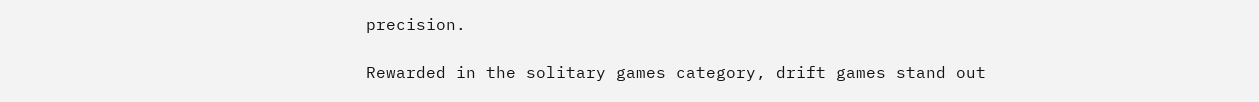precision.

Rewarded in the solitary games category, drift games stand out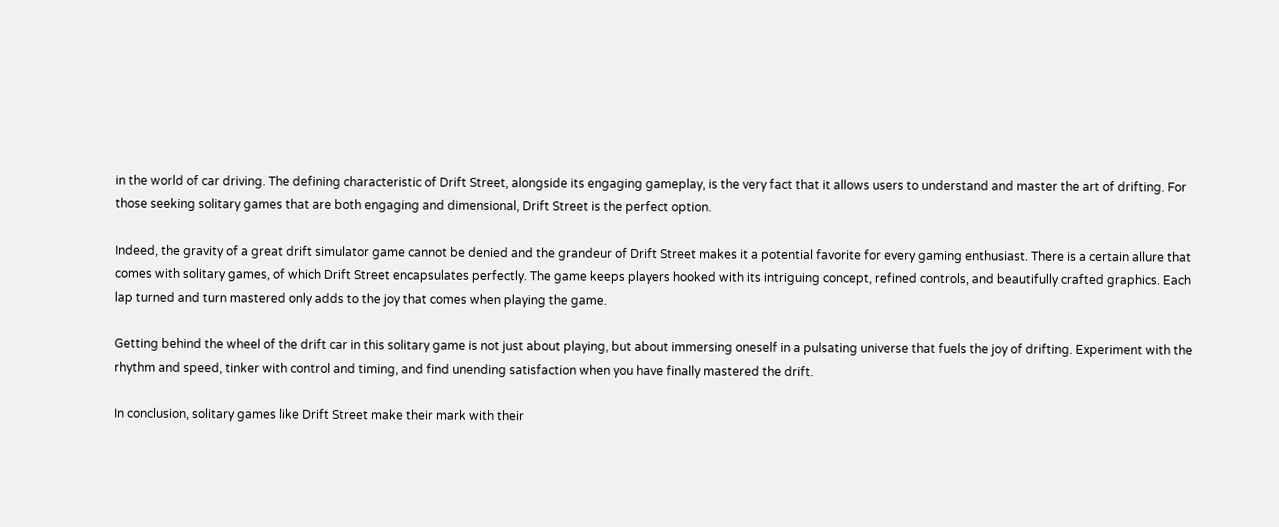in the world of car driving. The defining characteristic of Drift Street, alongside its engaging gameplay, is the very fact that it allows users to understand and master the art of drifting. For those seeking solitary games that are both engaging and dimensional, Drift Street is the perfect option.

Indeed, the gravity of a great drift simulator game cannot be denied and the grandeur of Drift Street makes it a potential favorite for every gaming enthusiast. There is a certain allure that comes with solitary games, of which Drift Street encapsulates perfectly. The game keeps players hooked with its intriguing concept, refined controls, and beautifully crafted graphics. Each lap turned and turn mastered only adds to the joy that comes when playing the game.

Getting behind the wheel of the drift car in this solitary game is not just about playing, but about immersing oneself in a pulsating universe that fuels the joy of drifting. Experiment with the rhythm and speed, tinker with control and timing, and find unending satisfaction when you have finally mastered the drift.

In conclusion, solitary games like Drift Street make their mark with their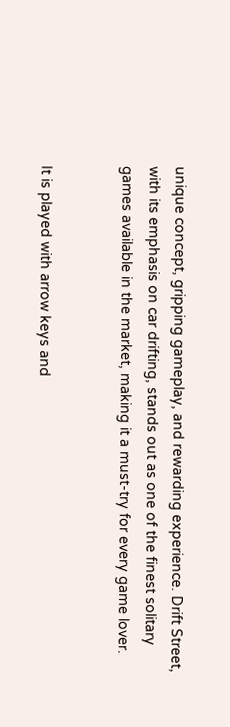unique concept, gripping gameplay, and rewarding experience. Drift Street, with its emphasis on car drifting, stands out as one of the finest solitary games available in the market, making it a must-try for every game lover.


It is played with arrow keys and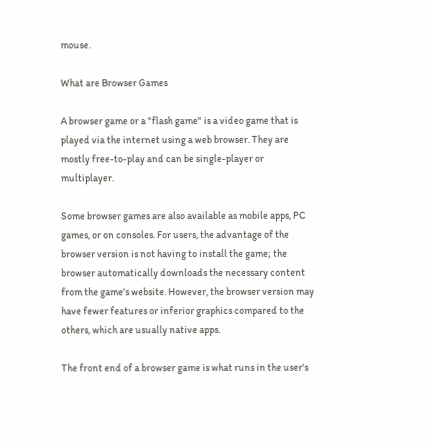mouse.

What are Browser Games

A browser game or a "flash game" is a video game that is played via the internet using a web browser. They are mostly free-to-play and can be single-player or multiplayer.

Some browser games are also available as mobile apps, PC games, or on consoles. For users, the advantage of the browser version is not having to install the game; the browser automatically downloads the necessary content from the game's website. However, the browser version may have fewer features or inferior graphics compared to the others, which are usually native apps.

The front end of a browser game is what runs in the user's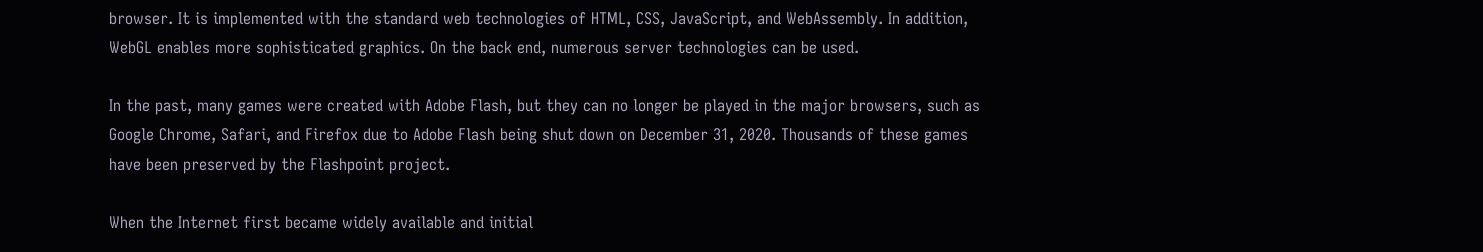browser. It is implemented with the standard web technologies of HTML, CSS, JavaScript, and WebAssembly. In addition, WebGL enables more sophisticated graphics. On the back end, numerous server technologies can be used.

In the past, many games were created with Adobe Flash, but they can no longer be played in the major browsers, such as Google Chrome, Safari, and Firefox due to Adobe Flash being shut down on December 31, 2020. Thousands of these games have been preserved by the Flashpoint project.

When the Internet first became widely available and initial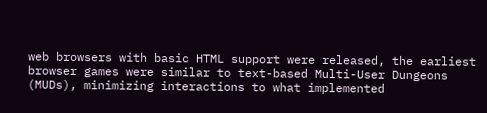web browsers with basic HTML support were released, the earliest browser games were similar to text-based Multi-User Dungeons (MUDs), minimizing interactions to what implemented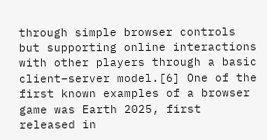through simple browser controls but supporting online interactions with other players through a basic client–server model.[6] One of the first known examples of a browser game was Earth 2025, first released in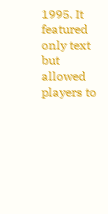1995. It featured only text but allowed players to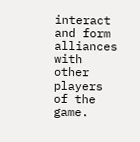interact and form alliances with other players of the game.